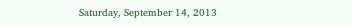Saturday, September 14, 2013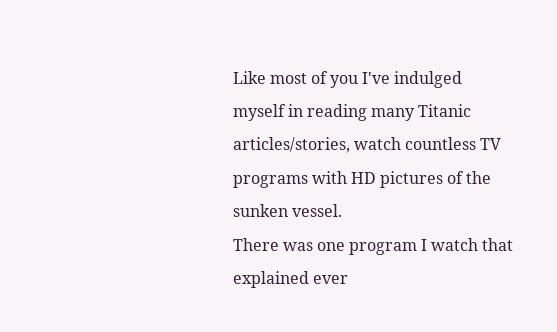Like most of you I've indulged myself in reading many Titanic articles/stories, watch countless TV programs with HD pictures of the sunken vessel.
There was one program I watch that explained ever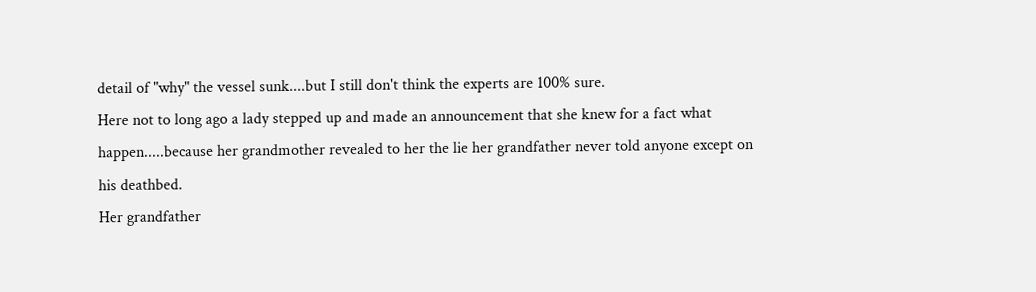detail of "why" the vessel sunk....but I still don't think the experts are 100% sure.
Here not to long ago a lady stepped up and made an announcement that she knew for a fact what happen.....because her grandmother revealed to her the lie her grandfather never told anyone except on his deathbed.
Her grandfather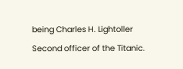being Charles H. Lightoller Second officer of the Titanic.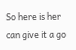So here is her can give it a go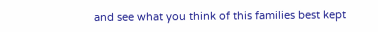and see what you think of this families best kept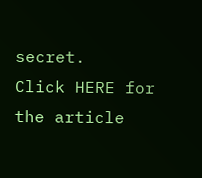secret.
Click HERE for the article